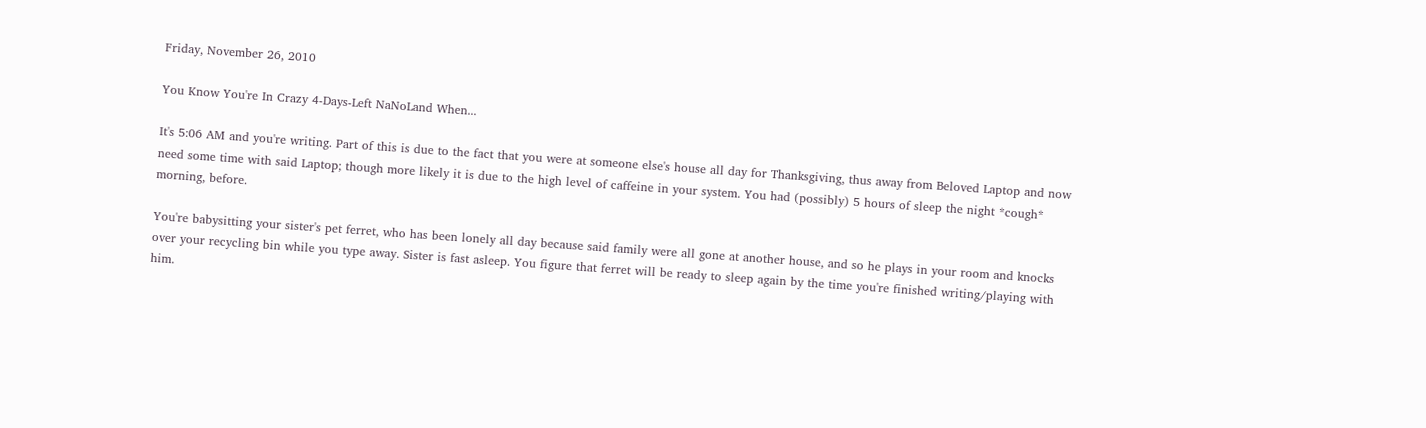Friday, November 26, 2010

You Know You're In Crazy 4-Days-Left NaNoLand When...

It's 5:06 AM and you're writing. Part of this is due to the fact that you were at someone else's house all day for Thanksgiving, thus away from Beloved Laptop and now need some time with said Laptop; though more likely it is due to the high level of caffeine in your system. You had (possibly) 5 hours of sleep the night *cough* morning, before.

You're babysitting your sister's pet ferret, who has been lonely all day because said family were all gone at another house, and so he plays in your room and knocks over your recycling bin while you type away. Sister is fast asleep. You figure that ferret will be ready to sleep again by the time you're finished writing/playing with him.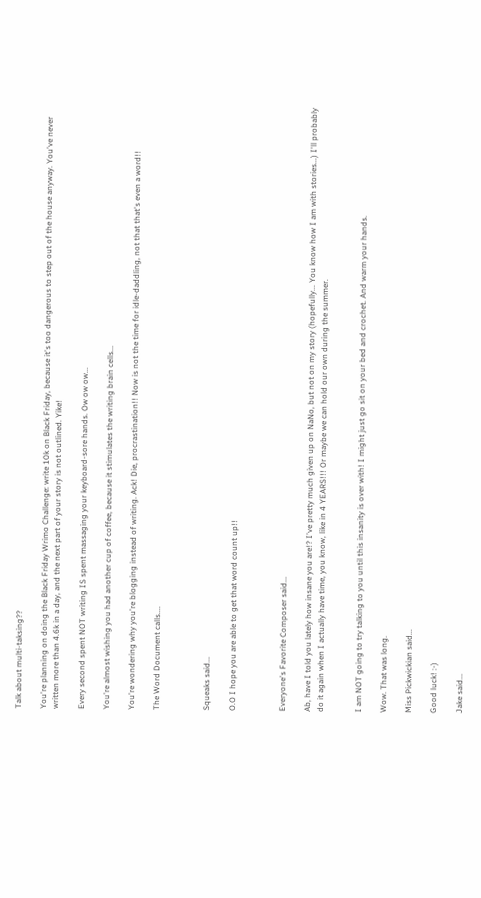Talk about multi-taksing??

You're planning on doing the Black Friday Wrimo Challenge: write 10k on Black Friday, because it's too dangerous to step out of the house anyway. You've never written more than 4.6k in a day, and the next part of your story is not outlined. Yike!

Every second spent NOT writing IS spent massaging your keyboard-sore hands. Ow ow ow...

You're almost wishing you had another cup of coffee, because it stimulates the writing brain cells...

You're wondering why you're blogging instead of writing. Ack! Die, procrastination!! Now is not the time for idle-daddling, not that that's even a word!!

The Word Document calls....



Squeaks said...

O.O I hope you are able to get that word count up!!



Everyone's Favorite Composer said...

Ab, have I told you lately how insane you are!? I've pretty much given up on NaNo, but not on my story (hopefully... You know how I am with stories...) I'll probably do it again when I actually have time, you know, like in 4 YEARS!!! Or maybe we can hold our own during the summer.


I am NOT going to try talking to you until this insanity is over with! I might just go sit on your bed and crochet. And warm your hands.

Wow. That was long.

Miss Pickwickian said...

Good luck! :-)

Jake said...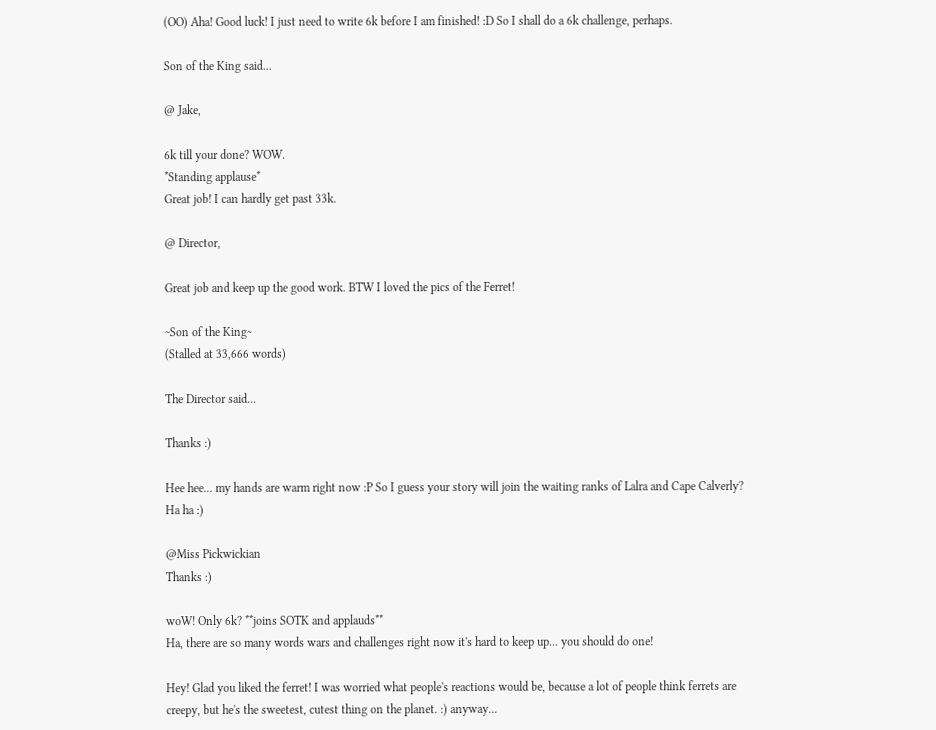(OO) Aha! Good luck! I just need to write 6k before I am finished! :D So I shall do a 6k challenge, perhaps.

Son of the King said...

@ Jake,

6k till your done? WOW.
*Standing applause*
Great job! I can hardly get past 33k.

@ Director,

Great job and keep up the good work. BTW I loved the pics of the Ferret!

~Son of the King~
(Stalled at 33,666 words)

The Director said...

Thanks :)

Hee hee... my hands are warm right now :P So I guess your story will join the waiting ranks of Lalra and Cape Calverly? Ha ha :)

@Miss Pickwickian
Thanks :)

woW! Only 6k? **joins SOTK and applauds**
Ha, there are so many words wars and challenges right now it's hard to keep up... you should do one!

Hey! Glad you liked the ferret! I was worried what people's reactions would be, because a lot of people think ferrets are creepy, but he's the sweetest, cutest thing on the planet. :) anyway...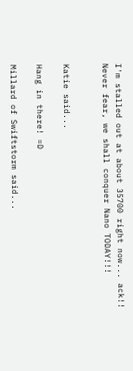I'm stalled out at about 35700 right now... ack!!
Never fear, we shall conquer Nano TODAY!!!


Katie said...

Hang in there! =D

Millard of Swiftstorm said...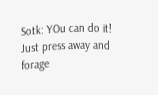Sotk: YOu can do it! Just press away and forage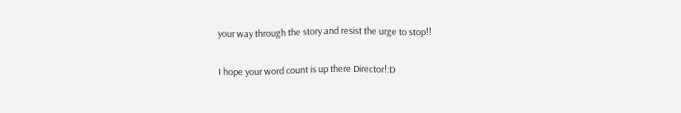your way through the story and resist the urge to stop!!

I hope your word count is up there Director!:D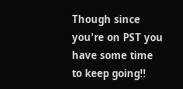Though since you're on PST you have some time to keep going!!